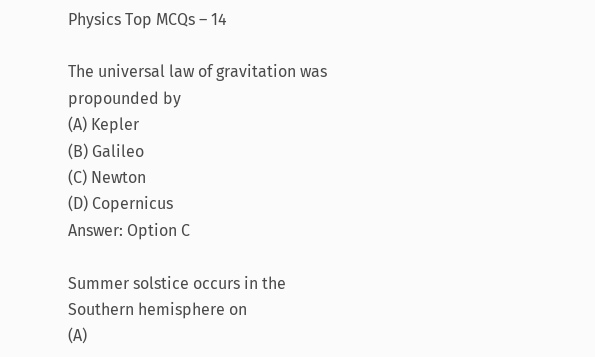Physics Top MCQs – 14

The universal law of gravitation was propounded by
(A) Kepler
(B) Galileo
(C) Newton
(D) Copernicus
Answer: Option C

Summer solstice occurs in the Southern hemisphere on
(A)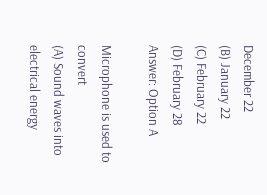December 22
(B) January 22
(C) February 22
(D) February 28
Answer: Option A

Microphone is used to convert
(A) Sound waves into electrical energy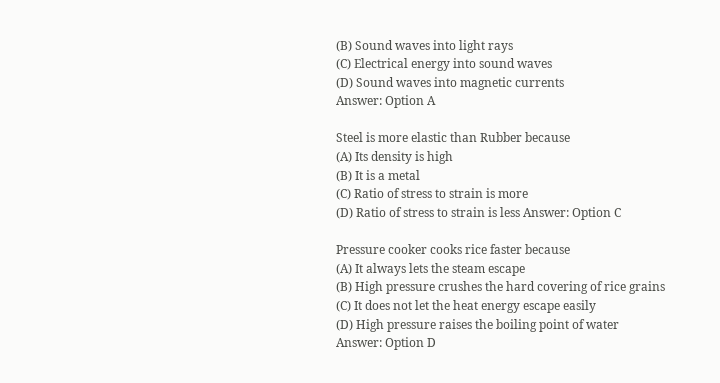(B) Sound waves into light rays
(C) Electrical energy into sound waves
(D) Sound waves into magnetic currents
Answer: Option A

Steel is more elastic than Rubber because
(A) Its density is high
(B) It is a metal
(C) Ratio of stress to strain is more
(D) Ratio of stress to strain is less Answer: Option C

Pressure cooker cooks rice faster because
(A) It always lets the steam escape
(B) High pressure crushes the hard covering of rice grains
(C) It does not let the heat energy escape easily
(D) High pressure raises the boiling point of water
Answer: Option D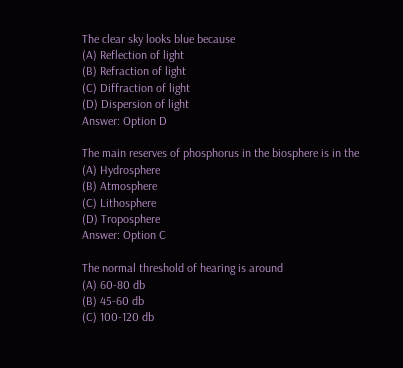The clear sky looks blue because
(A) Reflection of light
(B) Refraction of light
(C) Diffraction of light
(D) Dispersion of light
Answer: Option D

The main reserves of phosphorus in the biosphere is in the
(A) Hydrosphere
(B) Atmosphere
(C) Lithosphere
(D) Troposphere
Answer: Option C

The normal threshold of hearing is around
(A) 60-80 db
(B) 45-60 db
(C) 100-120 db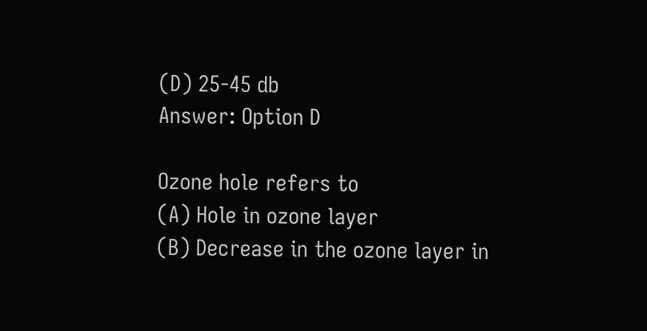(D) 25-45 db
Answer: Option D

Ozone hole refers to
(A) Hole in ozone layer
(B) Decrease in the ozone layer in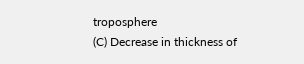troposphere
(C) Decrease in thickness of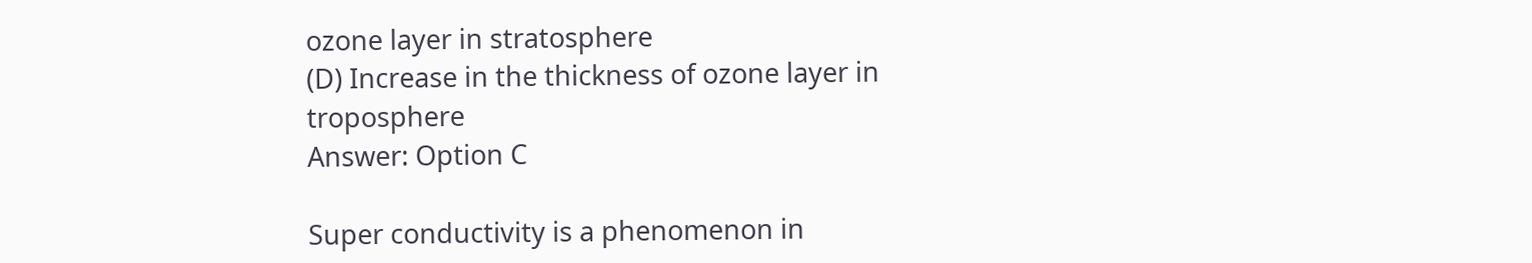ozone layer in stratosphere
(D) Increase in the thickness of ozone layer in troposphere
Answer: Option C

Super conductivity is a phenomenon in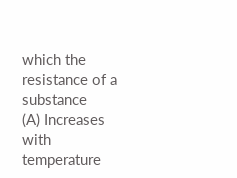which the resistance of a substance
(A) Increases with temperature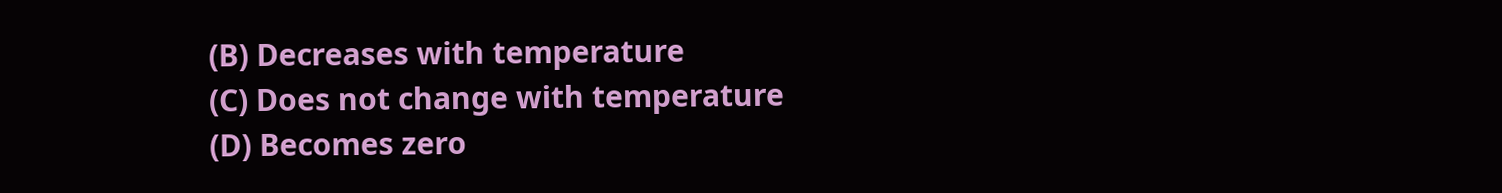(B) Decreases with temperature
(C) Does not change with temperature
(D) Becomes zero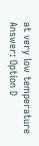at very low temperature
Answer: Option D